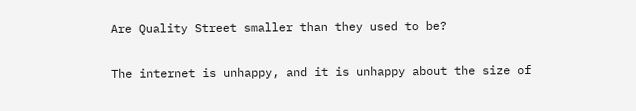Are Quality Street smaller than they used to be?

The internet is unhappy, and it is unhappy about the size of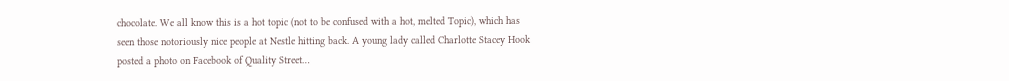chocolate. We all know this is a hot topic (not to be confused with a hot, melted Topic), which has seen those notoriously nice people at Nestle hitting back. A young lady called Charlotte Stacey Hook posted a photo on Facebook of Quality Street…